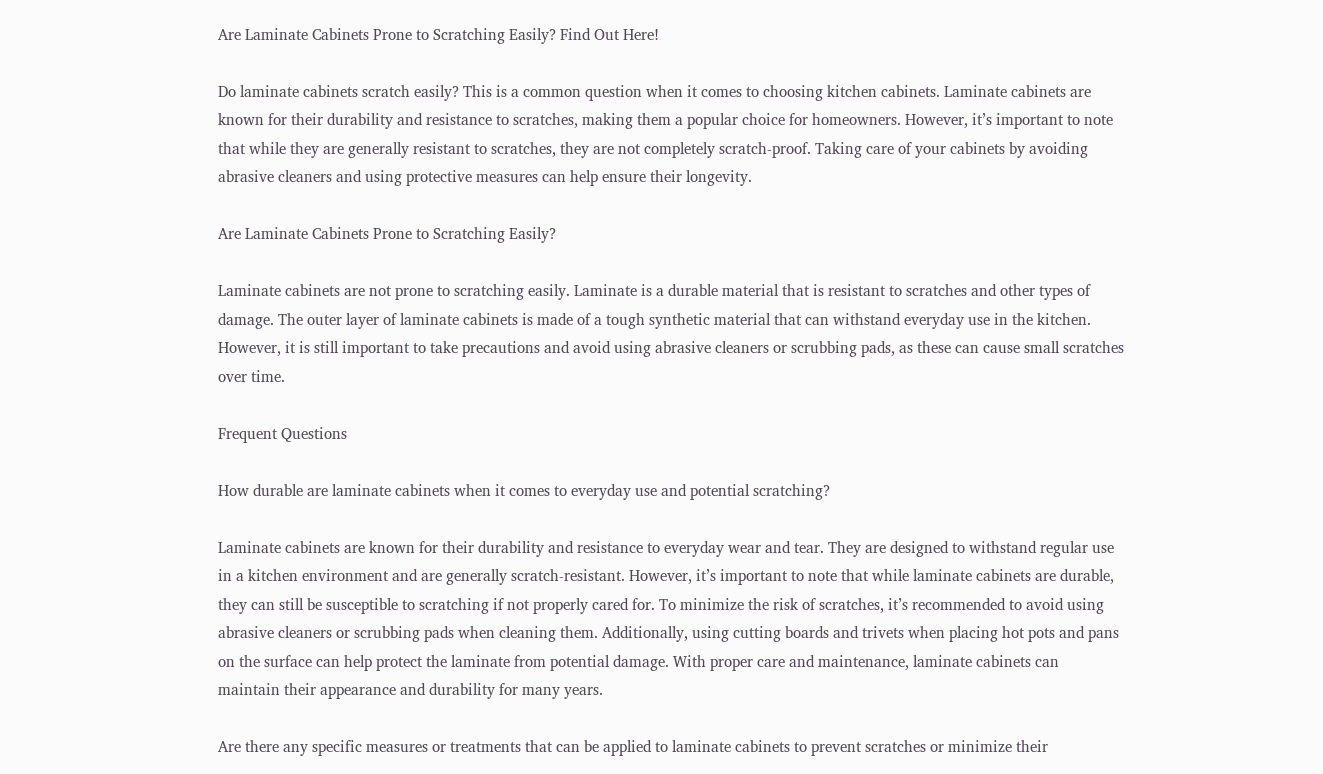Are Laminate Cabinets Prone to Scratching Easily? Find Out Here!

Do laminate cabinets scratch easily? This is a common question when it comes to choosing kitchen cabinets. Laminate cabinets are known for their durability and resistance to scratches, making them a popular choice for homeowners. However, it’s important to note that while they are generally resistant to scratches, they are not completely scratch-proof. Taking care of your cabinets by avoiding abrasive cleaners and using protective measures can help ensure their longevity.

Are Laminate Cabinets Prone to Scratching Easily?

Laminate cabinets are not prone to scratching easily. Laminate is a durable material that is resistant to scratches and other types of damage. The outer layer of laminate cabinets is made of a tough synthetic material that can withstand everyday use in the kitchen. However, it is still important to take precautions and avoid using abrasive cleaners or scrubbing pads, as these can cause small scratches over time.

Frequent Questions

How durable are laminate cabinets when it comes to everyday use and potential scratching?

Laminate cabinets are known for their durability and resistance to everyday wear and tear. They are designed to withstand regular use in a kitchen environment and are generally scratch-resistant. However, it’s important to note that while laminate cabinets are durable, they can still be susceptible to scratching if not properly cared for. To minimize the risk of scratches, it’s recommended to avoid using abrasive cleaners or scrubbing pads when cleaning them. Additionally, using cutting boards and trivets when placing hot pots and pans on the surface can help protect the laminate from potential damage. With proper care and maintenance, laminate cabinets can maintain their appearance and durability for many years.

Are there any specific measures or treatments that can be applied to laminate cabinets to prevent scratches or minimize their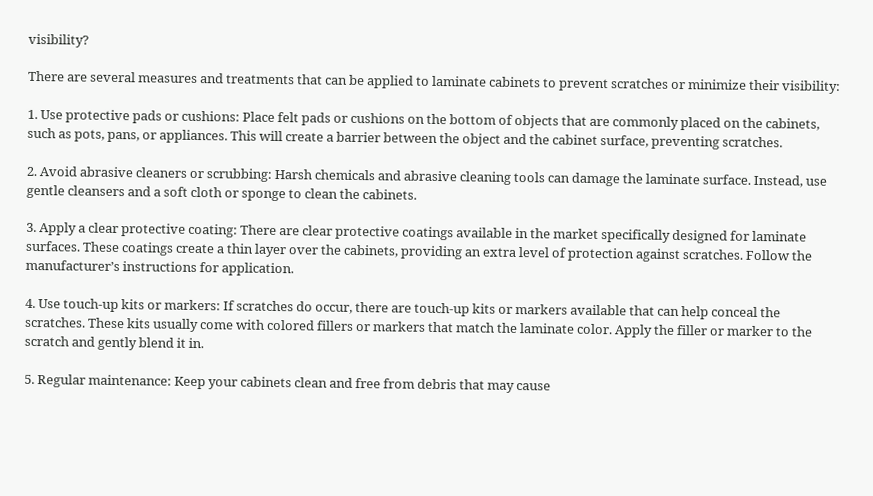visibility?

There are several measures and treatments that can be applied to laminate cabinets to prevent scratches or minimize their visibility:

1. Use protective pads or cushions: Place felt pads or cushions on the bottom of objects that are commonly placed on the cabinets, such as pots, pans, or appliances. This will create a barrier between the object and the cabinet surface, preventing scratches.

2. Avoid abrasive cleaners or scrubbing: Harsh chemicals and abrasive cleaning tools can damage the laminate surface. Instead, use gentle cleansers and a soft cloth or sponge to clean the cabinets.

3. Apply a clear protective coating: There are clear protective coatings available in the market specifically designed for laminate surfaces. These coatings create a thin layer over the cabinets, providing an extra level of protection against scratches. Follow the manufacturer’s instructions for application.

4. Use touch-up kits or markers: If scratches do occur, there are touch-up kits or markers available that can help conceal the scratches. These kits usually come with colored fillers or markers that match the laminate color. Apply the filler or marker to the scratch and gently blend it in.

5. Regular maintenance: Keep your cabinets clean and free from debris that may cause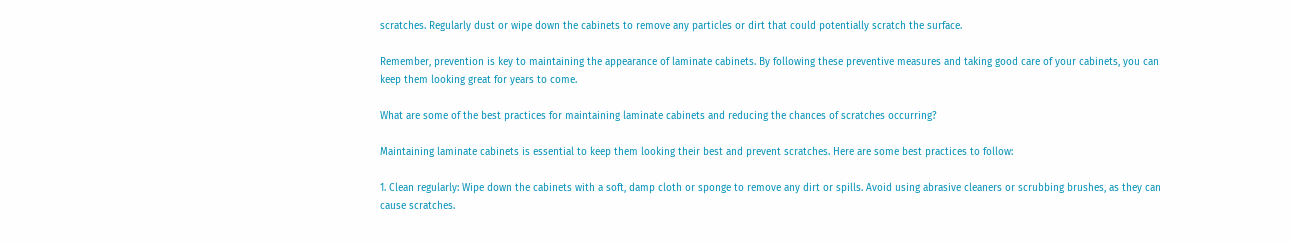scratches. Regularly dust or wipe down the cabinets to remove any particles or dirt that could potentially scratch the surface.

Remember, prevention is key to maintaining the appearance of laminate cabinets. By following these preventive measures and taking good care of your cabinets, you can keep them looking great for years to come.

What are some of the best practices for maintaining laminate cabinets and reducing the chances of scratches occurring?

Maintaining laminate cabinets is essential to keep them looking their best and prevent scratches. Here are some best practices to follow:

1. Clean regularly: Wipe down the cabinets with a soft, damp cloth or sponge to remove any dirt or spills. Avoid using abrasive cleaners or scrubbing brushes, as they can cause scratches.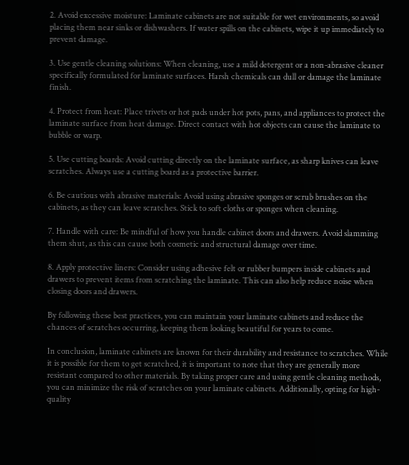2. Avoid excessive moisture: Laminate cabinets are not suitable for wet environments, so avoid placing them near sinks or dishwashers. If water spills on the cabinets, wipe it up immediately to prevent damage.

3. Use gentle cleaning solutions: When cleaning, use a mild detergent or a non-abrasive cleaner specifically formulated for laminate surfaces. Harsh chemicals can dull or damage the laminate finish.

4. Protect from heat: Place trivets or hot pads under hot pots, pans, and appliances to protect the laminate surface from heat damage. Direct contact with hot objects can cause the laminate to bubble or warp.

5. Use cutting boards: Avoid cutting directly on the laminate surface, as sharp knives can leave scratches. Always use a cutting board as a protective barrier.

6. Be cautious with abrasive materials: Avoid using abrasive sponges or scrub brushes on the cabinets, as they can leave scratches. Stick to soft cloths or sponges when cleaning.

7. Handle with care: Be mindful of how you handle cabinet doors and drawers. Avoid slamming them shut, as this can cause both cosmetic and structural damage over time.

8. Apply protective liners: Consider using adhesive felt or rubber bumpers inside cabinets and drawers to prevent items from scratching the laminate. This can also help reduce noise when closing doors and drawers.

By following these best practices, you can maintain your laminate cabinets and reduce the chances of scratches occurring, keeping them looking beautiful for years to come.

In conclusion, laminate cabinets are known for their durability and resistance to scratches. While it is possible for them to get scratched, it is important to note that they are generally more resistant compared to other materials. By taking proper care and using gentle cleaning methods, you can minimize the risk of scratches on your laminate cabinets. Additionally, opting for high-quality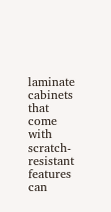laminate cabinets that come with scratch-resistant features can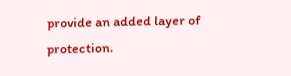provide an added layer of protection.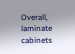Overall, laminate cabinets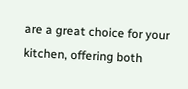are a great choice for your kitchen, offering both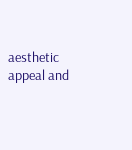aesthetic appeal and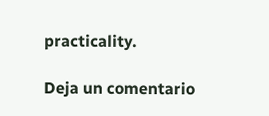practicality.

Deja un comentario